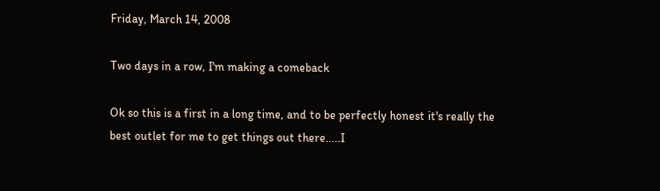Friday, March 14, 2008

Two days in a row, I'm making a comeback

Ok so this is a first in a long time, and to be perfectly honest it's really the best outlet for me to get things out there.....I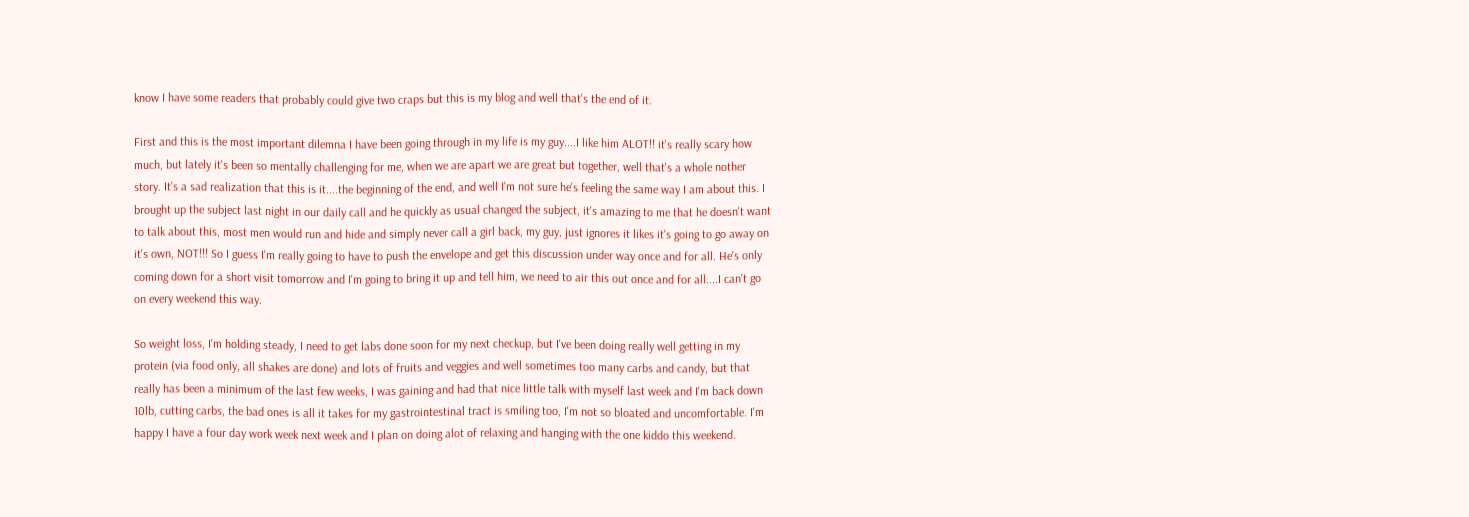know I have some readers that probably could give two craps but this is my blog and well that's the end of it.

First and this is the most important dilemna I have been going through in my life is my guy....I like him ALOT!! it's really scary how much, but lately it's been so mentally challenging for me, when we are apart we are great but together, well that's a whole nother story. It's a sad realization that this is it....the beginning of the end, and well I'm not sure he's feeling the same way I am about this. I brought up the subject last night in our daily call and he quickly as usual changed the subject, it's amazing to me that he doesn't want to talk about this, most men would run and hide and simply never call a girl back, my guy, just ignores it likes it's going to go away on it's own, NOT!!! So I guess I'm really going to have to push the envelope and get this discussion under way once and for all. He's only coming down for a short visit tomorrow and I'm going to bring it up and tell him, we need to air this out once and for all....I can't go on every weekend this way.

So weight loss, I'm holding steady, I need to get labs done soon for my next checkup, but I've been doing really well getting in my protein (via food only, all shakes are done) and lots of fruits and veggies and well sometimes too many carbs and candy, but that really has been a minimum of the last few weeks, I was gaining and had that nice little talk with myself last week and I'm back down 10lb, cutting carbs, the bad ones is all it takes for my gastrointestinal tract is smiling too, I'm not so bloated and uncomfortable. I'm happy I have a four day work week next week and I plan on doing alot of relaxing and hanging with the one kiddo this weekend.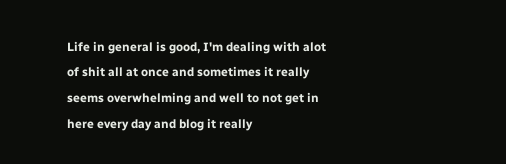Life in general is good, I'm dealing with alot of shit all at once and sometimes it really seems overwhelming and well to not get in here every day and blog it really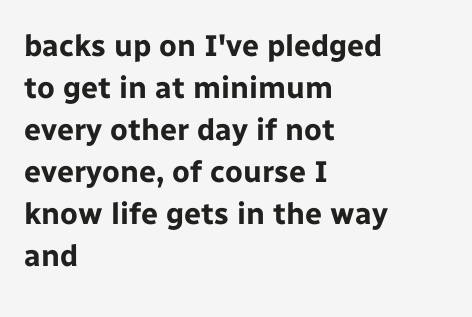backs up on I've pledged to get in at minimum every other day if not everyone, of course I know life gets in the way and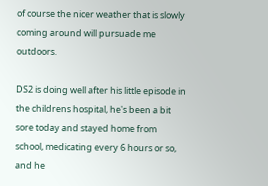of course the nicer weather that is slowly coming around will pursuade me outdoors.

DS2 is doing well after his little episode in the childrens hospital, he's been a bit sore today and stayed home from school, medicating every 6 hours or so, and he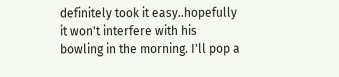definitely took it easy..hopefully it won't interfere with his bowling in the morning. I'll pop a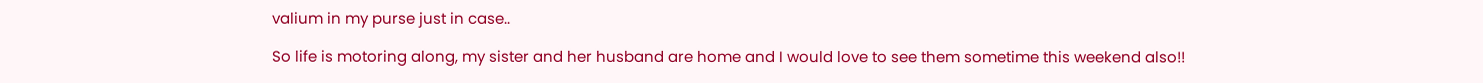valium in my purse just in case..

So life is motoring along, my sister and her husband are home and I would love to see them sometime this weekend also!!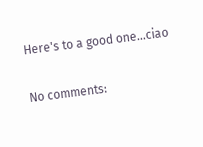Here's to a good one...ciao

No comments: